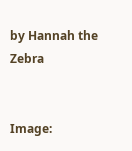by Hannah the Zebra


Image: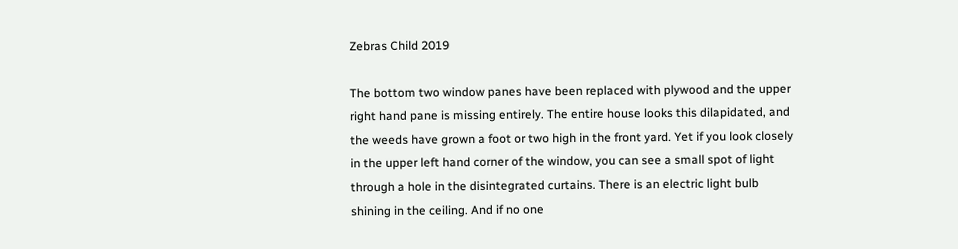Zebras Child 2019

The bottom two window panes have been replaced with plywood and the upper right hand pane is missing entirely. The entire house looks this dilapidated, and the weeds have grown a foot or two high in the front yard. Yet if you look closely in the upper left hand corner of the window, you can see a small spot of light through a hole in the disintegrated curtains. There is an electric light bulb shining in the ceiling. And if no one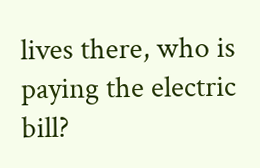lives there, who is paying the electric bill?